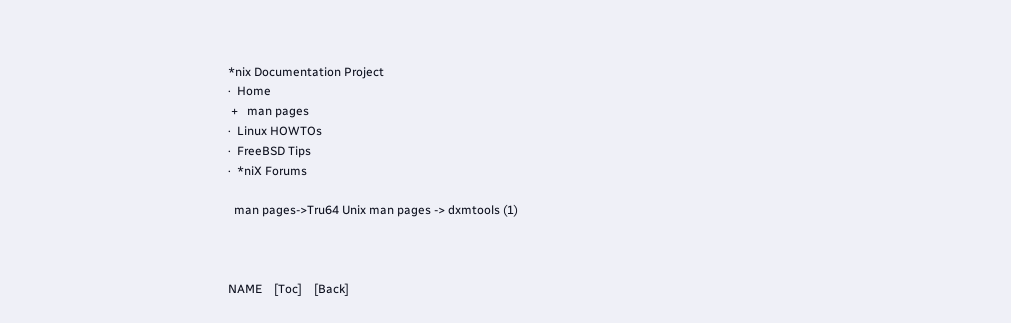*nix Documentation Project
·  Home
 +   man pages
·  Linux HOWTOs
·  FreeBSD Tips
·  *niX Forums

  man pages->Tru64 Unix man pages -> dxmtools (1)



NAME    [Toc]    [Back]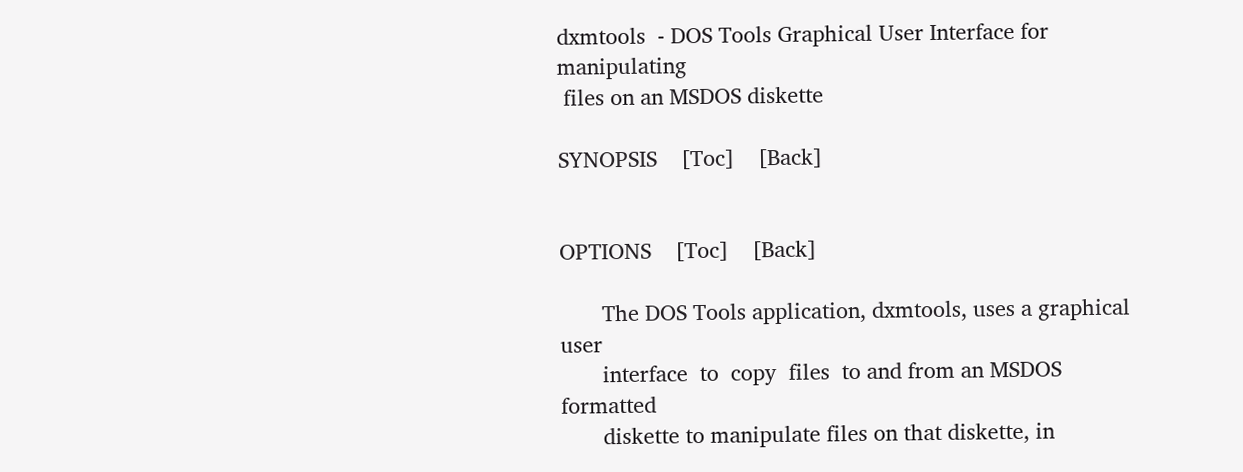dxmtools  - DOS Tools Graphical User Interface for manipulating
 files on an MSDOS diskette

SYNOPSIS    [Toc]    [Back]


OPTIONS    [Toc]    [Back]

       The DOS Tools application, dxmtools, uses a graphical user
       interface  to  copy  files  to and from an MSDOS formatted
       diskette to manipulate files on that diskette, in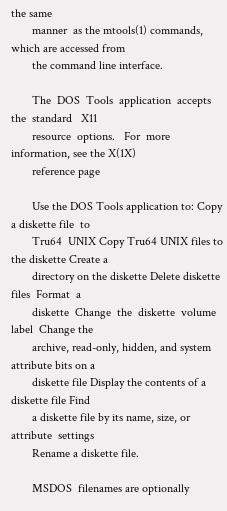the same
       manner  as the mtools(1) commands, which are accessed from
       the command line interface.

       The  DOS  Tools  application  accepts  the  standard   X11
       resource  options.   For  more  information, see the X(1X)
       reference page

       Use the DOS Tools application to: Copy a diskette file  to
       Tru64  UNIX Copy Tru64 UNIX files to the diskette Create a
       directory on the diskette Delete diskette files  Format  a
       diskette  Change  the  diskette  volume  label  Change the
       archive, read-only, hidden, and system attribute bits on a
       diskette file Display the contents of a diskette file Find
       a diskette file by its name, size, or  attribute  settings
       Rename a diskette file.

       MSDOS  filenames are optionally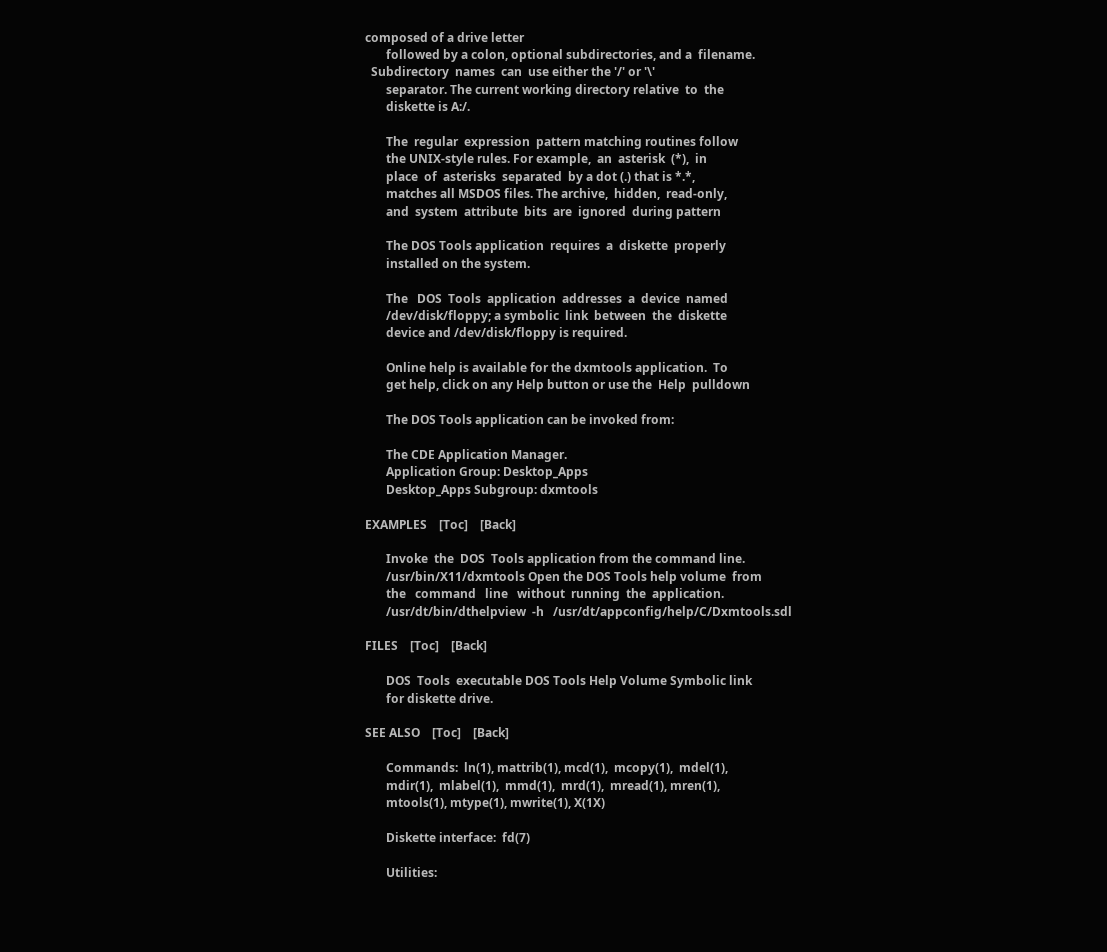composed of a drive letter
       followed by a colon, optional subdirectories, and a  filename.
  Subdirectory  names  can  use either the '/' or '\'
       separator. The current working directory relative  to  the
       diskette is A:/.

       The  regular  expression  pattern matching routines follow
       the UNIX-style rules. For example,  an  asterisk  (*),  in
       place  of  asterisks  separated  by a dot (.) that is *.*,
       matches all MSDOS files. The archive,  hidden,  read-only,
       and  system  attribute  bits  are  ignored  during pattern

       The DOS Tools application  requires  a  diskette  properly
       installed on the system.

       The   DOS  Tools  application  addresses  a  device  named
       /dev/disk/floppy; a symbolic  link  between  the  diskette
       device and /dev/disk/floppy is required.

       Online help is available for the dxmtools application.  To
       get help, click on any Help button or use the  Help  pulldown

       The DOS Tools application can be invoked from:

       The CDE Application Manager.
       Application Group: Desktop_Apps
       Desktop_Apps Subgroup: dxmtools

EXAMPLES    [Toc]    [Back]

       Invoke  the  DOS  Tools application from the command line.
       /usr/bin/X11/dxmtools Open the DOS Tools help volume  from
       the   command   line   without  running  the  application.
       /usr/dt/bin/dthelpview  -h   /usr/dt/appconfig/help/C/Dxmtools.sdl

FILES    [Toc]    [Back]

       DOS  Tools  executable DOS Tools Help Volume Symbolic link
       for diskette drive.

SEE ALSO    [Toc]    [Back]

       Commands:  ln(1), mattrib(1), mcd(1),  mcopy(1),  mdel(1),
       mdir(1),  mlabel(1),  mmd(1),  mrd(1),  mread(1), mren(1),
       mtools(1), mtype(1), mwrite(1), X(1X)

       Diskette interface:  fd(7)

       Utilities: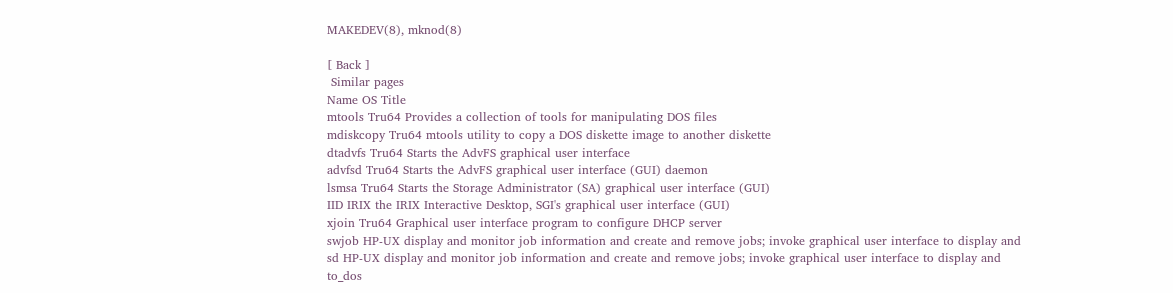MAKEDEV(8), mknod(8)

[ Back ]
 Similar pages
Name OS Title
mtools Tru64 Provides a collection of tools for manipulating DOS files
mdiskcopy Tru64 mtools utility to copy a DOS diskette image to another diskette
dtadvfs Tru64 Starts the AdvFS graphical user interface
advfsd Tru64 Starts the AdvFS graphical user interface (GUI) daemon
lsmsa Tru64 Starts the Storage Administrator (SA) graphical user interface (GUI)
IID IRIX the IRIX Interactive Desktop, SGI's graphical user interface (GUI)
xjoin Tru64 Graphical user interface program to configure DHCP server
swjob HP-UX display and monitor job information and create and remove jobs; invoke graphical user interface to display and
sd HP-UX display and monitor job information and create and remove jobs; invoke graphical user interface to display and
to_dos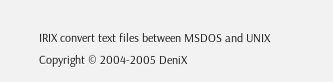IRIX convert text files between MSDOS and UNIX
Copyright © 2004-2005 DeniX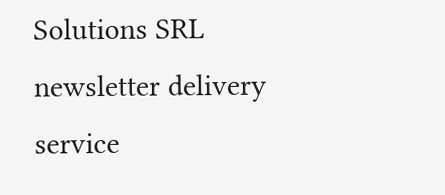Solutions SRL
newsletter delivery service